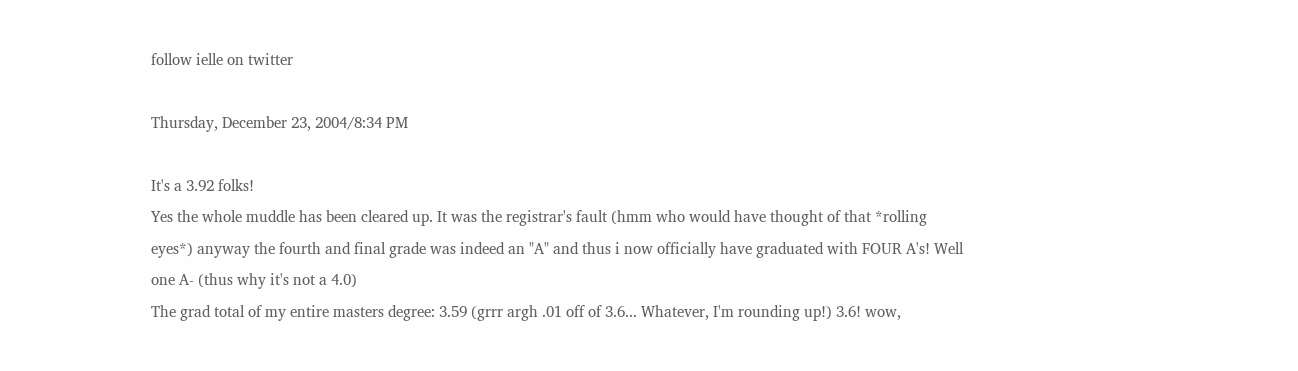follow ielle on twitter

Thursday, December 23, 2004/8:34 PM

It's a 3.92 folks!
Yes the whole muddle has been cleared up. It was the registrar's fault (hmm who would have thought of that *rolling eyes*) anyway the fourth and final grade was indeed an "A" and thus i now officially have graduated with FOUR A's! Well one A- (thus why it's not a 4.0)
The grad total of my entire masters degree: 3.59 (grrr argh .01 off of 3.6... Whatever, I'm rounding up!) 3.6! wow,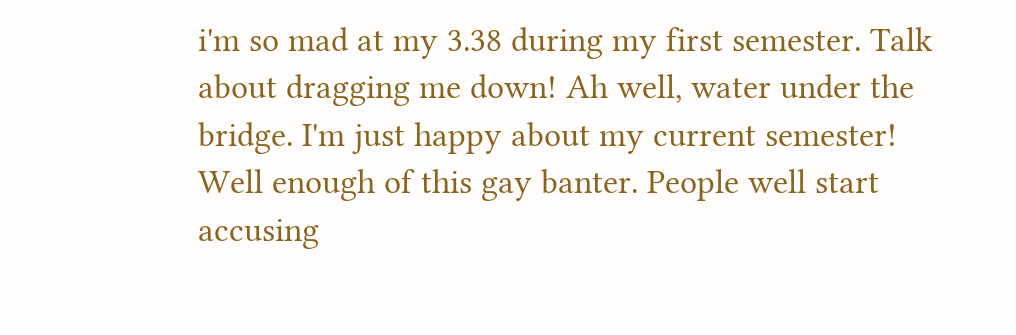i'm so mad at my 3.38 during my first semester. Talk about dragging me down! Ah well, water under the bridge. I'm just happy about my current semester!
Well enough of this gay banter. People well start accusing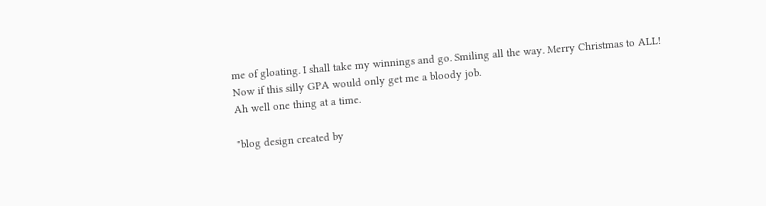me of gloating. I shall take my winnings and go. Smiling all the way. Merry Christmas to ALL!
Now if this silly GPA would only get me a bloody job.
Ah well one thing at a time.

"blog design created by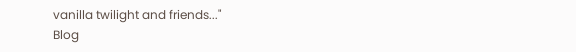vanilla twilight and friends..."
Blog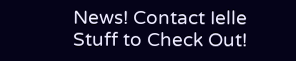News! Contact Ielle Stuff to Check Out!